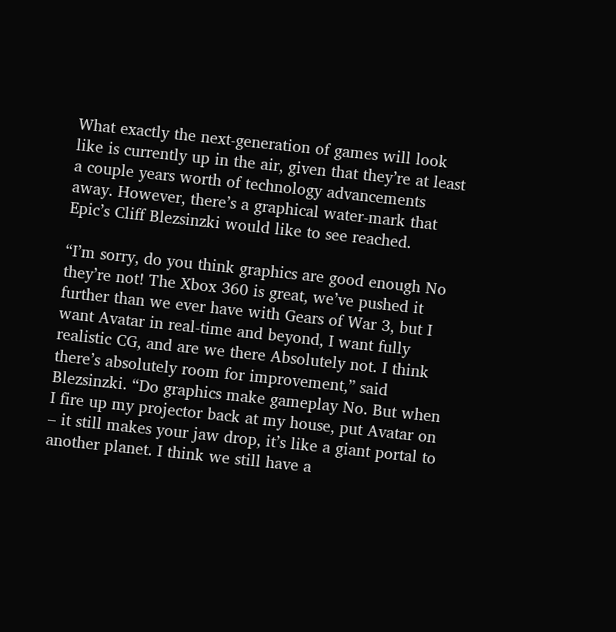What exactly the next-generation of games will look like is currently up in the air, given that they’re at least a couple years worth of technology advancements away. However, there’s a graphical water-mark that Epic’s Cliff Blezsinzki would like to see reached.

“I’m sorry, do you think graphics are good enough No they’re not! The Xbox 360 is great, we’ve pushed it further than we ever have with Gears of War 3, but I want Avatar in real-time and beyond, I want fully realistic CG, and are we there Absolutely not. I think there’s absolutely room for improvement,” said Blezsinzki. “Do graphics make gameplay No. But when I fire up my projector back at my house, put Avatar on – it still makes your jaw drop, it’s like a giant portal to another planet. I think we still have a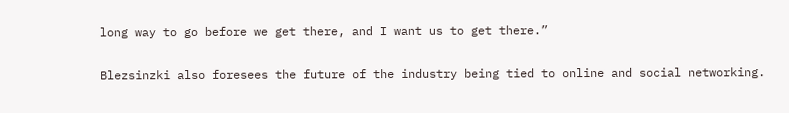long way to go before we get there, and I want us to get there.”

Blezsinzki also foresees the future of the industry being tied to online and social networking.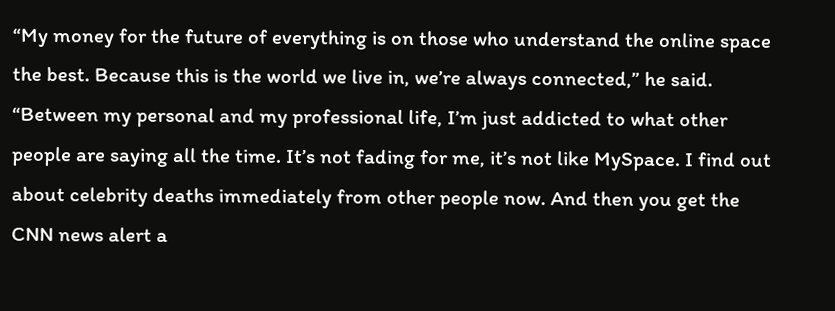“My money for the future of everything is on those who understand the online space the best. Because this is the world we live in, we’re always connected,” he said. “Between my personal and my professional life, I’m just addicted to what other people are saying all the time. It’s not fading for me, it’s not like MySpace. I find out about celebrity deaths immediately from other people now. And then you get the CNN news alert a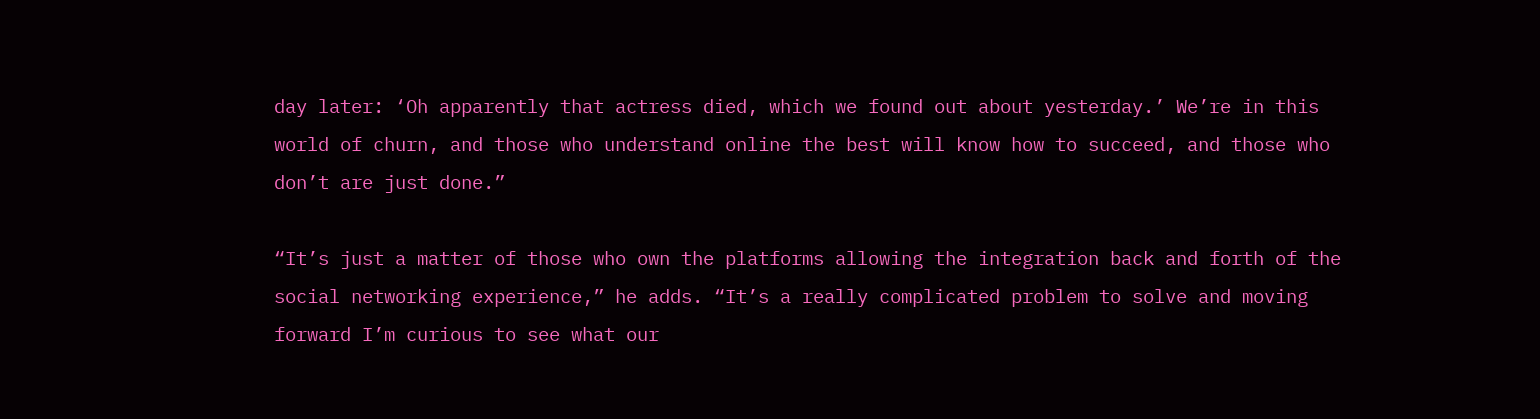day later: ‘Oh apparently that actress died, which we found out about yesterday.’ We’re in this world of churn, and those who understand online the best will know how to succeed, and those who don’t are just done.”

“It’s just a matter of those who own the platforms allowing the integration back and forth of the social networking experience,” he adds. “It’s a really complicated problem to solve and moving forward I’m curious to see what our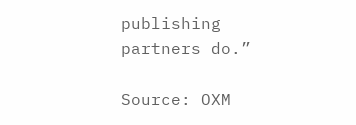publishing partners do.”

Source: OXM